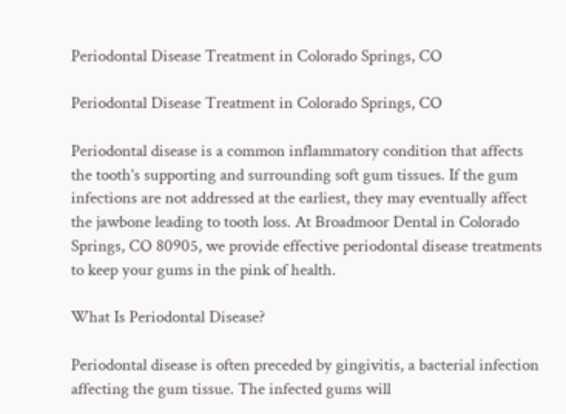Periodontal Disease Treatment in Colorado Springs, CO

Periodontal Disease Treatment in Colorado Springs, CO

Periodontal disease is a common inflammatory condition that affects the tooth's supporting and surrounding soft gum tissues. If the gum infections are not addressed at the earliest, they may eventually affect the jawbone leading to tooth loss. At Broadmoor Dental in Colorado Springs, CO 80905, we provide effective periodontal disease treatments to keep your gums in the pink of health.

What Is Periodontal Disease?

Periodontal disease is often preceded by gingivitis, a bacterial infection affecting the gum tissue. The infected gums will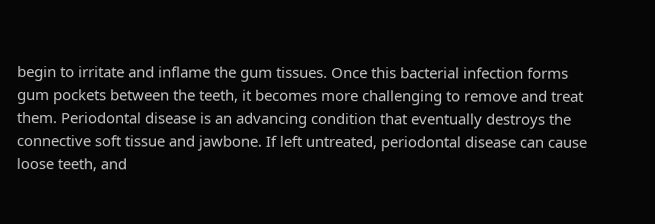begin to irritate and inflame the gum tissues. Once this bacterial infection forms gum pockets between the teeth, it becomes more challenging to remove and treat them. Periodontal disease is an advancing condition that eventually destroys the connective soft tissue and jawbone. If left untreated, periodontal disease can cause loose teeth, and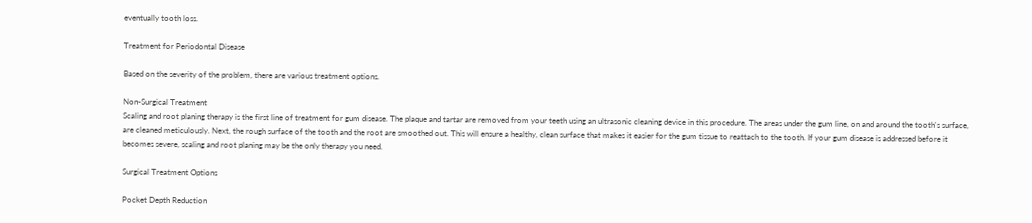eventually tooth loss.

Treatment for Periodontal Disease

Based on the severity of the problem, there are various treatment options.

Non-Surgical Treatment
Scaling and root planing therapy is the first line of treatment for gum disease. The plaque and tartar are removed from your teeth using an ultrasonic cleaning device in this procedure. The areas under the gum line, on and around the tooth's surface, are cleaned meticulously. Next, the rough surface of the tooth and the root are smoothed out. This will ensure a healthy, clean surface that makes it easier for the gum tissue to reattach to the tooth. If your gum disease is addressed before it becomes severe, scaling and root planing may be the only therapy you need.

Surgical Treatment Options

Pocket Depth Reduction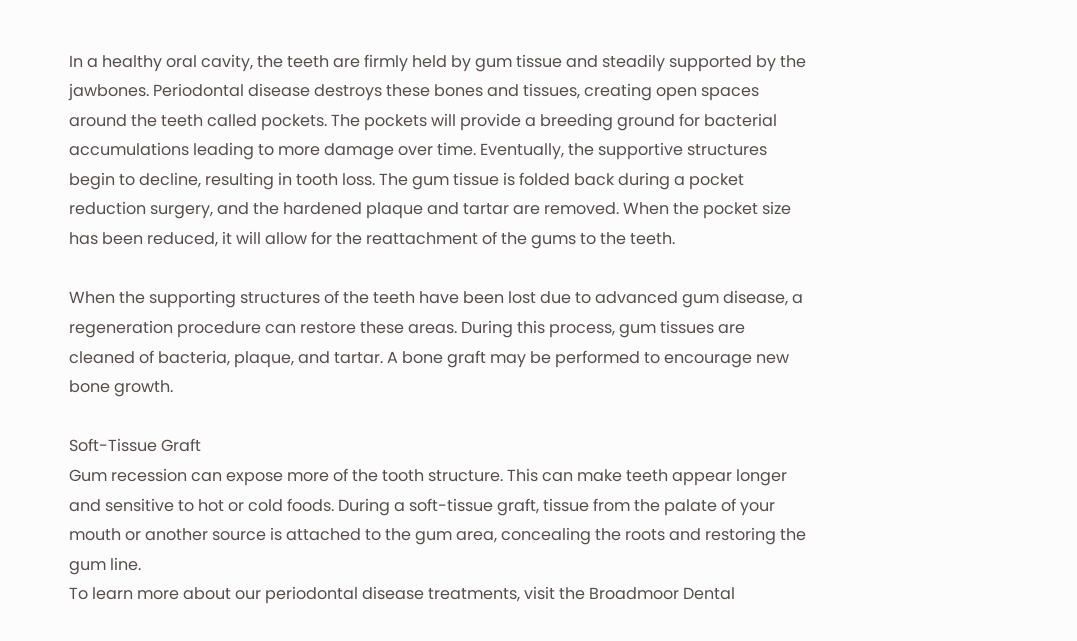In a healthy oral cavity, the teeth are firmly held by gum tissue and steadily supported by the jawbones. Periodontal disease destroys these bones and tissues, creating open spaces around the teeth called pockets. The pockets will provide a breeding ground for bacterial accumulations leading to more damage over time. Eventually, the supportive structures begin to decline, resulting in tooth loss. The gum tissue is folded back during a pocket reduction surgery, and the hardened plaque and tartar are removed. When the pocket size has been reduced, it will allow for the reattachment of the gums to the teeth.

When the supporting structures of the teeth have been lost due to advanced gum disease, a regeneration procedure can restore these areas. During this process, gum tissues are cleaned of bacteria, plaque, and tartar. A bone graft may be performed to encourage new bone growth.

Soft-Tissue Graft
Gum recession can expose more of the tooth structure. This can make teeth appear longer and sensitive to hot or cold foods. During a soft-tissue graft, tissue from the palate of your mouth or another source is attached to the gum area, concealing the roots and restoring the gum line.
To learn more about our periodontal disease treatments, visit the Broadmoor Dental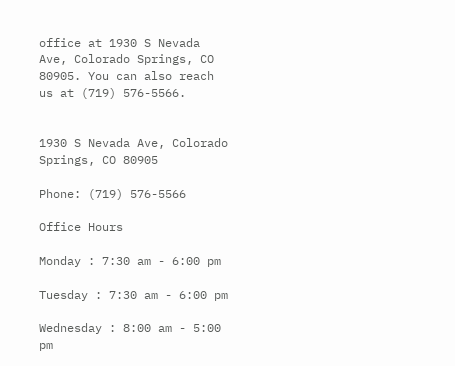office at 1930 S Nevada Ave, Colorado Springs, CO 80905. You can also reach us at (719) 576-5566.


1930 S Nevada Ave, Colorado Springs, CO 80905

Phone: (719) 576-5566

Office Hours

Monday : 7:30 am - 6:00 pm

Tuesday : 7:30 am - 6:00 pm

Wednesday : 8:00 am - 5:00 pm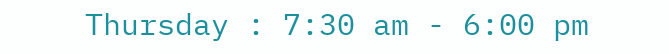Thursday : 7:30 am - 6:00 pm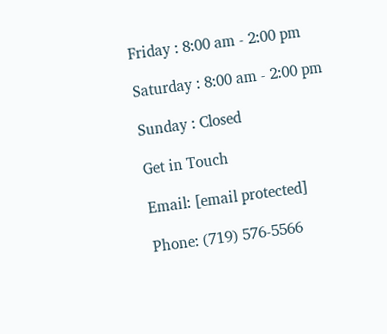Friday : 8:00 am - 2:00 pm

Saturday : 8:00 am - 2:00 pm

Sunday : Closed

Get in Touch

Email: [email protected]

Phone: (719) 576-5566